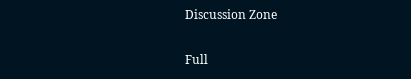Discussion Zone

Full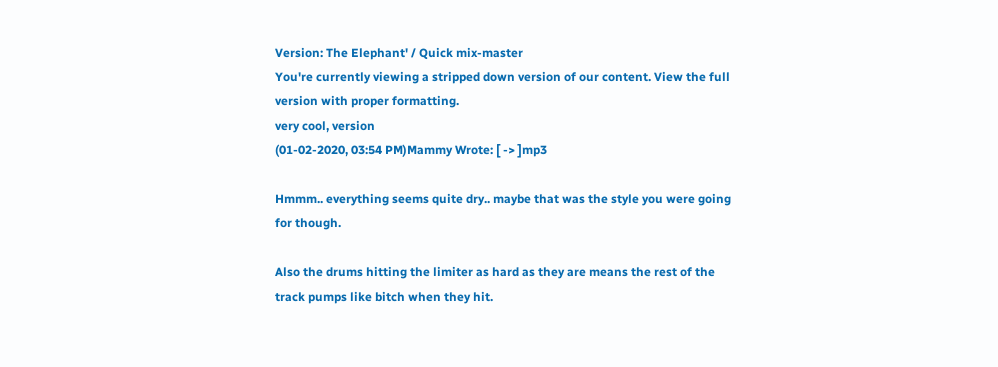Version: The Elephant' / Quick mix-master
You're currently viewing a stripped down version of our content. View the full version with proper formatting.
very cool, version
(01-02-2020, 03:54 PM)Mammy Wrote: [ -> ]mp3

Hmmm.. everything seems quite dry.. maybe that was the style you were going for though.

Also the drums hitting the limiter as hard as they are means the rest of the track pumps like bitch when they hit.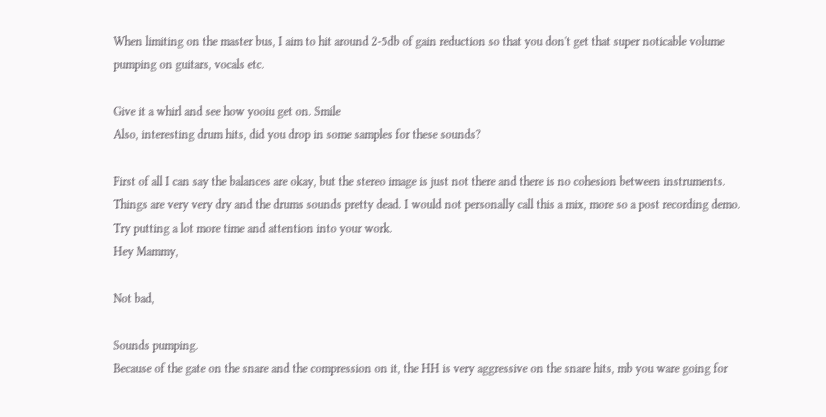When limiting on the master bus, I aim to hit around 2-5db of gain reduction so that you don't get that super noticable volume pumping on guitars, vocals etc.

Give it a whirl and see how yooiu get on. Smile
Also, interesting drum hits, did you drop in some samples for these sounds?

First of all I can say the balances are okay, but the stereo image is just not there and there is no cohesion between instruments. Things are very very dry and the drums sounds pretty dead. I would not personally call this a mix, more so a post recording demo. Try putting a lot more time and attention into your work.
Hey Mammy,

Not bad,

Sounds pumping.
Because of the gate on the snare and the compression on it, the HH is very aggressive on the snare hits, mb you ware going for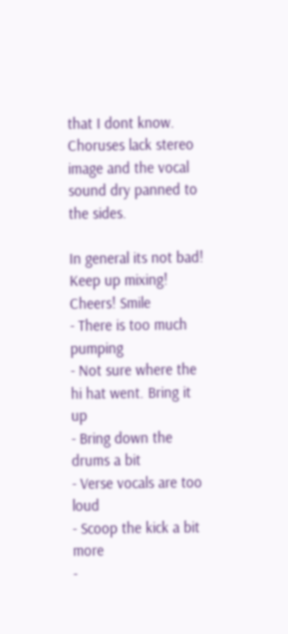that I dont know.
Choruses lack stereo image and the vocal sound dry panned to the sides.

In general its not bad!
Keep up mixing! Cheers! Smile
- There is too much pumping
- Not sure where the hi hat went. Bring it up
- Bring down the drums a bit
- Verse vocals are too loud
- Scoop the kick a bit more
-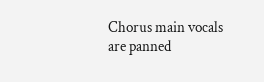Chorus main vocals are panned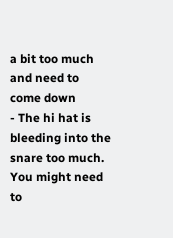a bit too much and need to come down
- The hi hat is bleeding into the snare too much. You might need to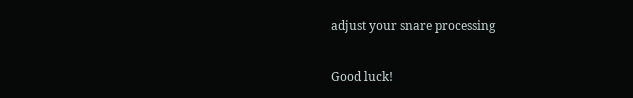adjust your snare processing

Good luck!